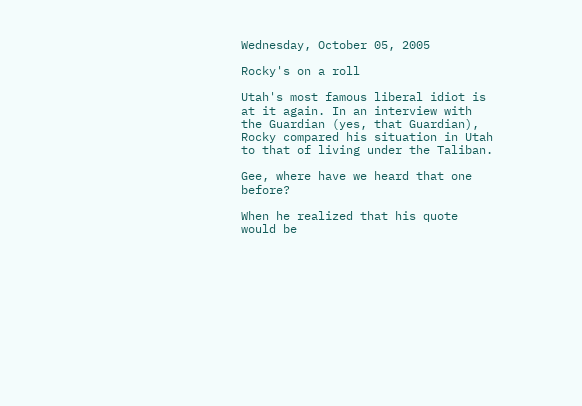Wednesday, October 05, 2005

Rocky's on a roll

Utah's most famous liberal idiot is at it again. In an interview with the Guardian (yes, that Guardian), Rocky compared his situation in Utah to that of living under the Taliban.

Gee, where have we heard that one before?

When he realized that his quote would be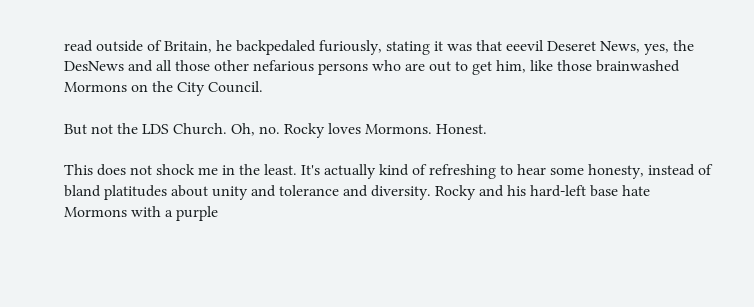read outside of Britain, he backpedaled furiously, stating it was that eeevil Deseret News, yes, the DesNews and all those other nefarious persons who are out to get him, like those brainwashed Mormons on the City Council.

But not the LDS Church. Oh, no. Rocky loves Mormons. Honest.

This does not shock me in the least. It's actually kind of refreshing to hear some honesty, instead of bland platitudes about unity and tolerance and diversity. Rocky and his hard-left base hate Mormons with a purple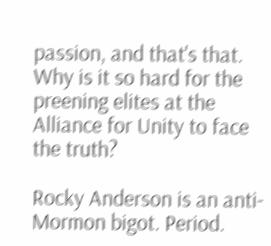passion, and that's that. Why is it so hard for the preening elites at the Alliance for Unity to face the truth?

Rocky Anderson is an anti-Mormon bigot. Period.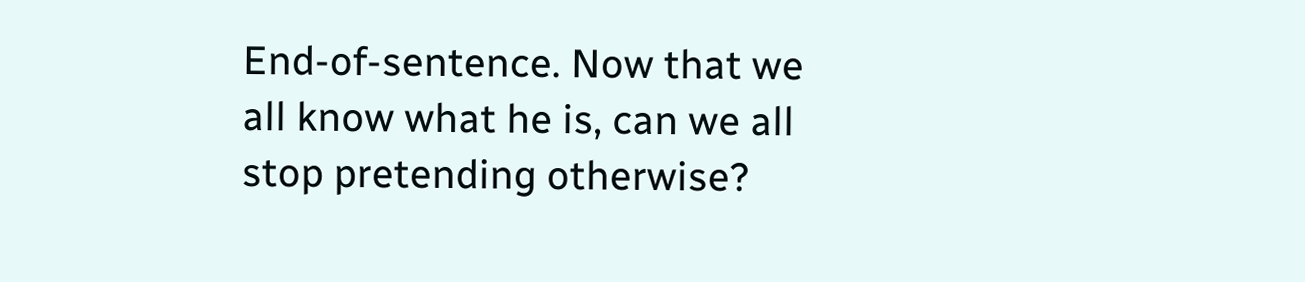End-of-sentence. Now that we all know what he is, can we all stop pretending otherwise?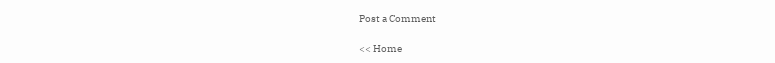Post a Comment

<< Home